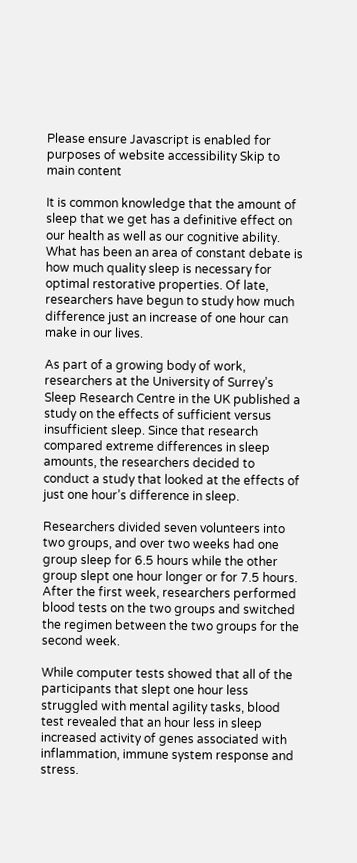Please ensure Javascript is enabled for purposes of website accessibility Skip to main content

It is common knowledge that the amount of sleep that we get has a definitive effect on our health as well as our cognitive ability. What has been an area of constant debate is how much quality sleep is necessary for optimal restorative properties. Of late, researchers have begun to study how much difference just an increase of one hour can make in our lives.

As part of a growing body of work, researchers at the University of Surrey’s Sleep Research Centre in the UK published a study on the effects of sufficient versus insufficient sleep. Since that research compared extreme differences in sleep amounts, the researchers decided to conduct a study that looked at the effects of just one hour’s difference in sleep.

Researchers divided seven volunteers into two groups, and over two weeks had one group sleep for 6.5 hours while the other group slept one hour longer or for 7.5 hours. After the first week, researchers performed blood tests on the two groups and switched the regimen between the two groups for the second week.

While computer tests showed that all of the participants that slept one hour less struggled with mental agility tasks, blood test revealed that an hour less in sleep increased activity of genes associated with inflammation, immune system response and stress.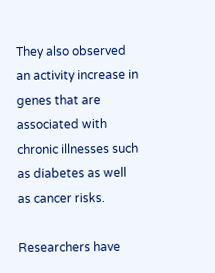They also observed an activity increase in genes that are associated with chronic illnesses such as diabetes as well as cancer risks.

Researchers have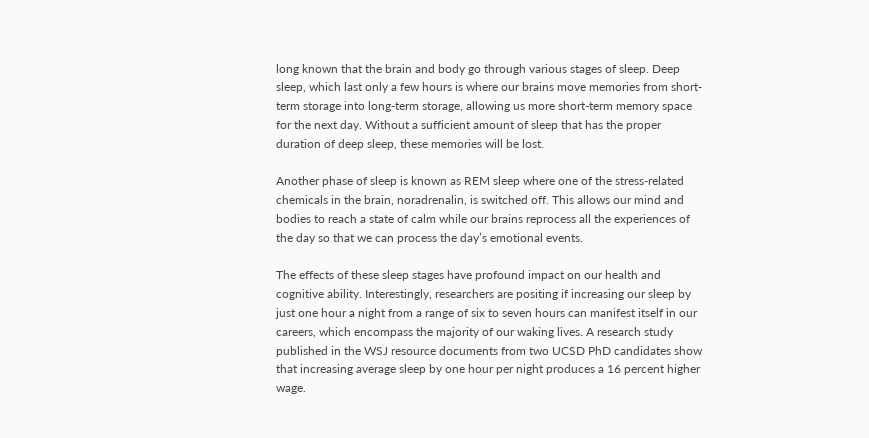long known that the brain and body go through various stages of sleep. Deep sleep, which last only a few hours is where our brains move memories from short-term storage into long-term storage, allowing us more short-term memory space for the next day. Without a sufficient amount of sleep that has the proper duration of deep sleep, these memories will be lost.

Another phase of sleep is known as REM sleep where one of the stress-related chemicals in the brain, noradrenalin, is switched off. This allows our mind and bodies to reach a state of calm while our brains reprocess all the experiences of the day so that we can process the day’s emotional events.

The effects of these sleep stages have profound impact on our health and cognitive ability. Interestingly, researchers are positing if increasing our sleep by just one hour a night from a range of six to seven hours can manifest itself in our careers, which encompass the majority of our waking lives. A research study published in the WSJ resource documents from two UCSD PhD candidates show that increasing average sleep by one hour per night produces a 16 percent higher wage.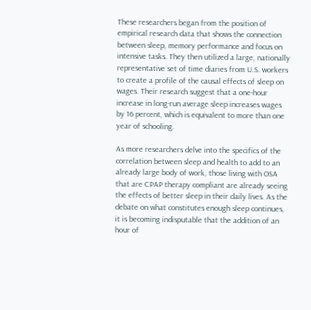These researchers began from the position of empirical research data that shows the connection between sleep, memory performance and focus on intensive tasks. They then utilized a large, nationally representative set of time diaries from U.S. workers to create a profile of the causal effects of sleep on wages. Their research suggest that a one-hour increase in long-run average sleep increases wages by 16 percent, which is equivalent to more than one year of schooling.

As more researchers delve into the specifics of the correlation between sleep and health to add to an already large body of work, those living with OSA that are CPAP therapy compliant are already seeing the effects of better sleep in their daily lives. As the debate on what constitutes enough sleep continues, it is becoming indisputable that the addition of an hour of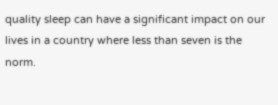quality sleep can have a significant impact on our lives in a country where less than seven is the norm.